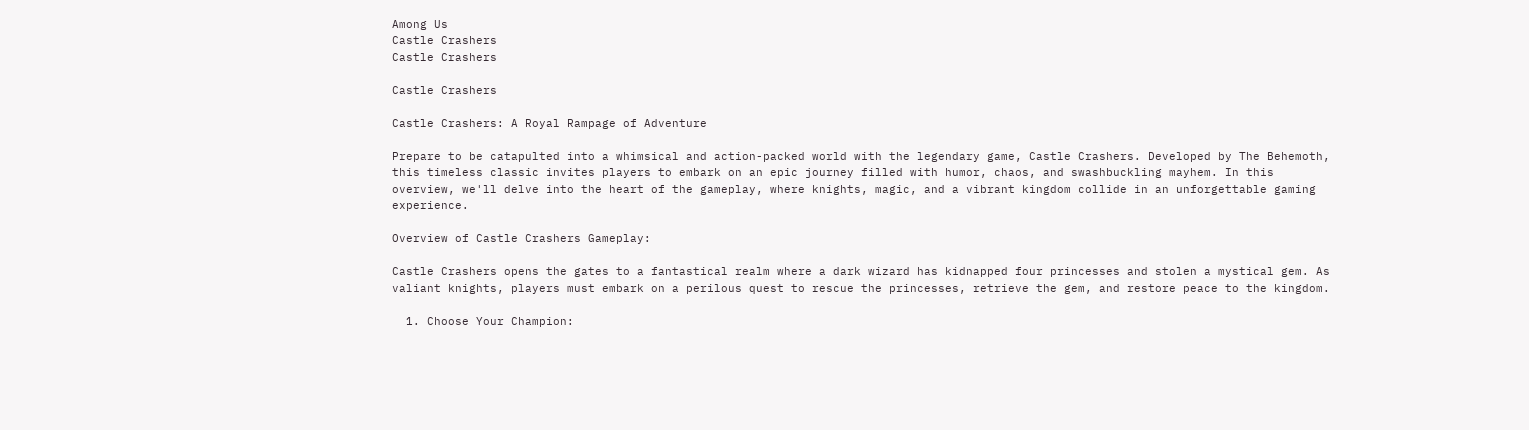Among Us
Castle Crashers
Castle Crashers

Castle Crashers

Castle Crashers: A Royal Rampage of Adventure

Prepare to be catapulted into a whimsical and action-packed world with the legendary game, Castle Crashers. Developed by The Behemoth, this timeless classic invites players to embark on an epic journey filled with humor, chaos, and swashbuckling mayhem. In this overview, we'll delve into the heart of the gameplay, where knights, magic, and a vibrant kingdom collide in an unforgettable gaming experience.

Overview of Castle Crashers Gameplay:

Castle Crashers opens the gates to a fantastical realm where a dark wizard has kidnapped four princesses and stolen a mystical gem. As valiant knights, players must embark on a perilous quest to rescue the princesses, retrieve the gem, and restore peace to the kingdom.

  1. Choose Your Champion: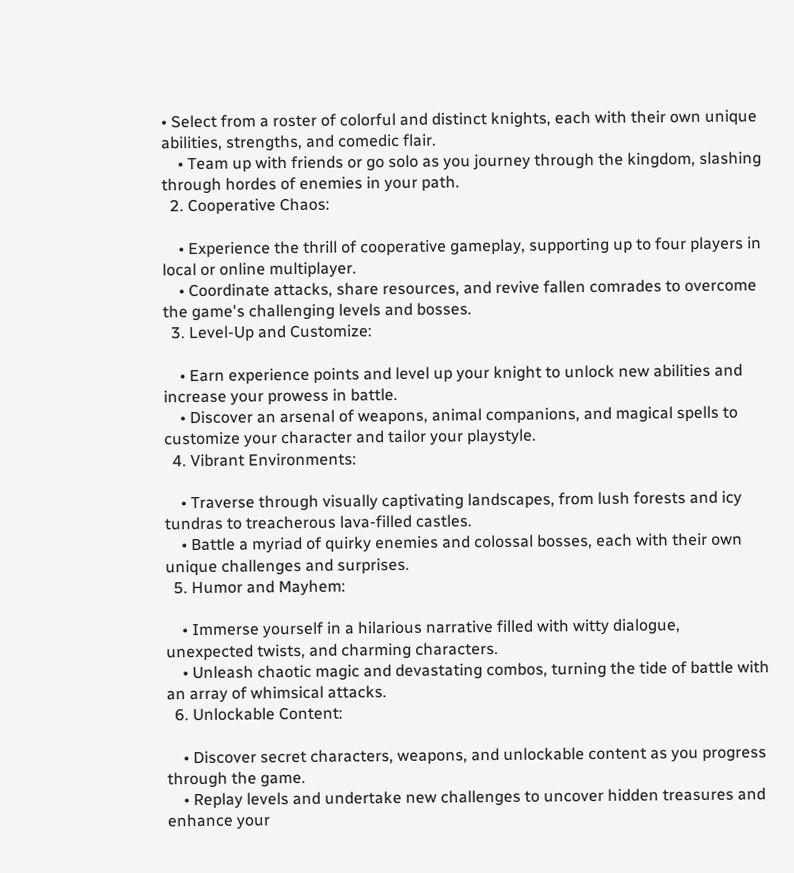• Select from a roster of colorful and distinct knights, each with their own unique abilities, strengths, and comedic flair.
    • Team up with friends or go solo as you journey through the kingdom, slashing through hordes of enemies in your path.
  2. Cooperative Chaos:

    • Experience the thrill of cooperative gameplay, supporting up to four players in local or online multiplayer.
    • Coordinate attacks, share resources, and revive fallen comrades to overcome the game's challenging levels and bosses.
  3. Level-Up and Customize:

    • Earn experience points and level up your knight to unlock new abilities and increase your prowess in battle.
    • Discover an arsenal of weapons, animal companions, and magical spells to customize your character and tailor your playstyle.
  4. Vibrant Environments:

    • Traverse through visually captivating landscapes, from lush forests and icy tundras to treacherous lava-filled castles.
    • Battle a myriad of quirky enemies and colossal bosses, each with their own unique challenges and surprises.
  5. Humor and Mayhem:

    • Immerse yourself in a hilarious narrative filled with witty dialogue, unexpected twists, and charming characters.
    • Unleash chaotic magic and devastating combos, turning the tide of battle with an array of whimsical attacks.
  6. Unlockable Content:

    • Discover secret characters, weapons, and unlockable content as you progress through the game.
    • Replay levels and undertake new challenges to uncover hidden treasures and enhance your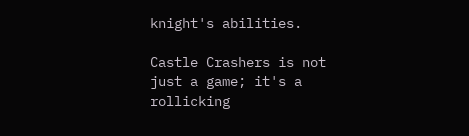knight's abilities.

Castle Crashers is not just a game; it's a rollicking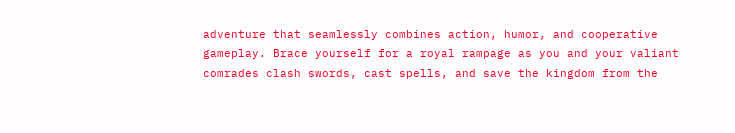adventure that seamlessly combines action, humor, and cooperative gameplay. Brace yourself for a royal rampage as you and your valiant comrades clash swords, cast spells, and save the kingdom from the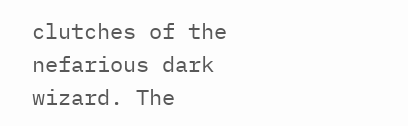clutches of the nefarious dark wizard. The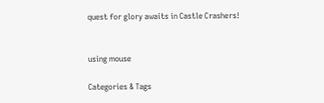quest for glory awaits in Castle Crashers!


using mouse

Categories & Tags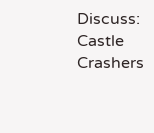Discuss: Castle Crashers